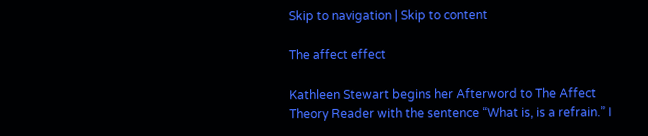Skip to navigation | Skip to content

The affect effect

Kathleen Stewart begins her Afterword to The Affect Theory Reader with the sentence “What is, is a refrain.” I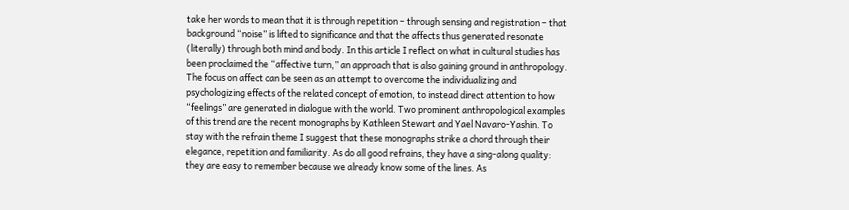take her words to mean that it is through repetition – through sensing and registration – that background “noise” is lifted to significance and that the affects thus generated resonate (literally) through both mind and body. In this article I reflect on what in cultural studies has been proclaimed the “affective turn,” an approach that is also gaining ground in anthropology. The focus on affect can be seen as an attempt to overcome the individualizing and psychologizing effects of the related concept of emotion, to instead direct attention to how “feelings” are generated in dialogue with the world. Two prominent anthropological examples of this trend are the recent monographs by Kathleen Stewart and Yael Navaro-Yashin. To stay with the refrain theme I suggest that these monographs strike a chord through their elegance, repetition and familiarity. As do all good refrains, they have a sing-along quality: they are easy to remember because we already know some of the lines. As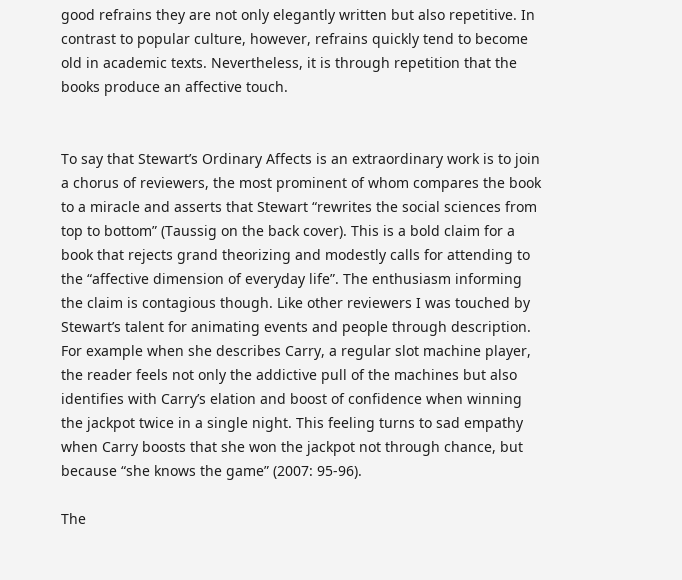good refrains they are not only elegantly written but also repetitive. In contrast to popular culture, however, refrains quickly tend to become old in academic texts. Nevertheless, it is through repetition that the books produce an affective touch.


To say that Stewart’s Ordinary Affects is an extraordinary work is to join a chorus of reviewers, the most prominent of whom compares the book to a miracle and asserts that Stewart “rewrites the social sciences from top to bottom” (Taussig on the back cover). This is a bold claim for a book that rejects grand theorizing and modestly calls for attending to the “affective dimension of everyday life”. The enthusiasm informing the claim is contagious though. Like other reviewers I was touched by Stewart’s talent for animating events and people through description. For example when she describes Carry, a regular slot machine player, the reader feels not only the addictive pull of the machines but also identifies with Carry’s elation and boost of confidence when winning the jackpot twice in a single night. This feeling turns to sad empathy when Carry boosts that she won the jackpot not through chance, but because “she knows the game” (2007: 95-96).

The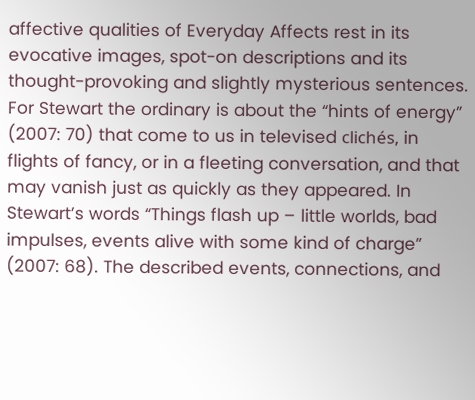affective qualities of Everyday Affects rest in its evocative images, spot-on descriptions and its thought-provoking and slightly mysterious sentences.  For Stewart the ordinary is about the “hints of energy” (2007: 70) that come to us in televised clichés, in flights of fancy, or in a fleeting conversation, and that may vanish just as quickly as they appeared. In Stewart’s words “Things flash up – little worlds, bad impulses, events alive with some kind of charge” (2007: 68). The described events, connections, and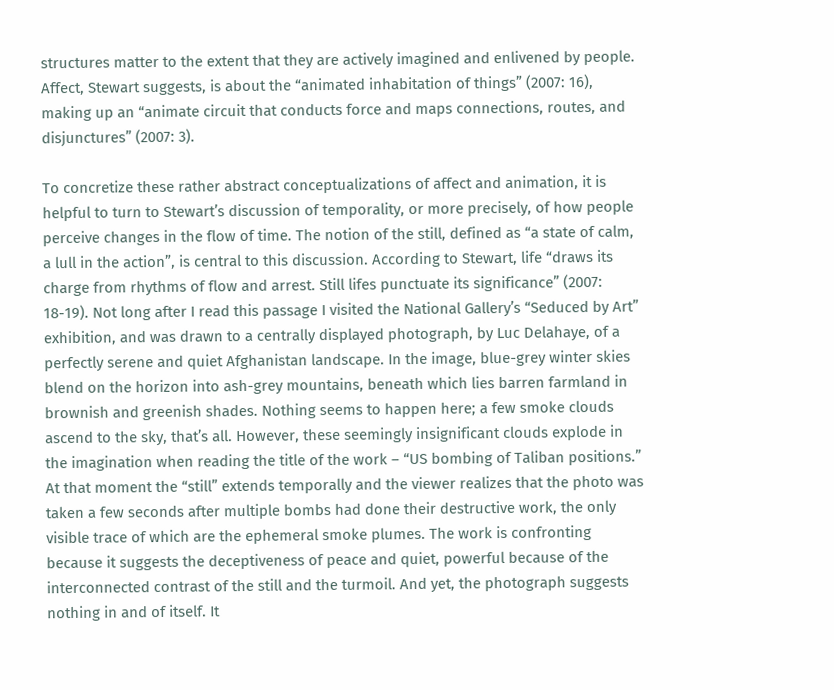structures matter to the extent that they are actively imagined and enlivened by people. Affect, Stewart suggests, is about the “animated inhabitation of things” (2007: 16), making up an “animate circuit that conducts force and maps connections, routes, and disjunctures” (2007: 3).

To concretize these rather abstract conceptualizations of affect and animation, it is helpful to turn to Stewart’s discussion of temporality, or more precisely, of how people perceive changes in the flow of time. The notion of the still, defined as “a state of calm, a lull in the action”, is central to this discussion. According to Stewart, life “draws its charge from rhythms of flow and arrest. Still lifes punctuate its significance” (2007: 18-19). Not long after I read this passage I visited the National Gallery’s “Seduced by Art” exhibition, and was drawn to a centrally displayed photograph, by Luc Delahaye, of a perfectly serene and quiet Afghanistan landscape. In the image, blue-grey winter skies blend on the horizon into ash-grey mountains, beneath which lies barren farmland in brownish and greenish shades. Nothing seems to happen here; a few smoke clouds ascend to the sky, that’s all. However, these seemingly insignificant clouds explode in the imagination when reading the title of the work – “US bombing of Taliban positions.” At that moment the “still” extends temporally and the viewer realizes that the photo was taken a few seconds after multiple bombs had done their destructive work, the only visible trace of which are the ephemeral smoke plumes. The work is confronting because it suggests the deceptiveness of peace and quiet, powerful because of the interconnected contrast of the still and the turmoil. And yet, the photograph suggests nothing in and of itself. It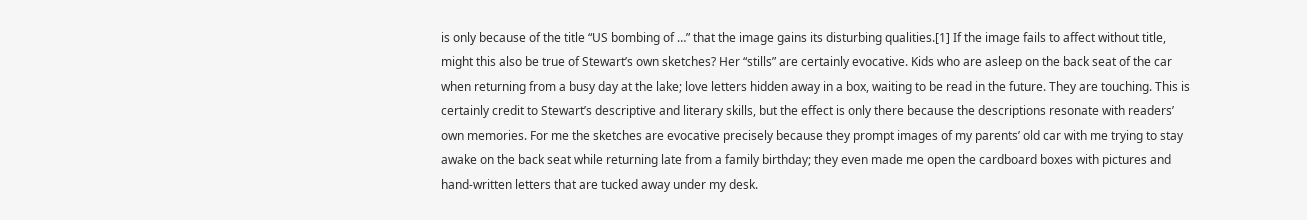is only because of the title “US bombing of …” that the image gains its disturbing qualities.[1] If the image fails to affect without title, might this also be true of Stewart’s own sketches? Her “stills” are certainly evocative. Kids who are asleep on the back seat of the car when returning from a busy day at the lake; love letters hidden away in a box, waiting to be read in the future. They are touching. This is certainly credit to Stewart’s descriptive and literary skills, but the effect is only there because the descriptions resonate with readers’ own memories. For me the sketches are evocative precisely because they prompt images of my parents’ old car with me trying to stay awake on the back seat while returning late from a family birthday; they even made me open the cardboard boxes with pictures and hand-written letters that are tucked away under my desk.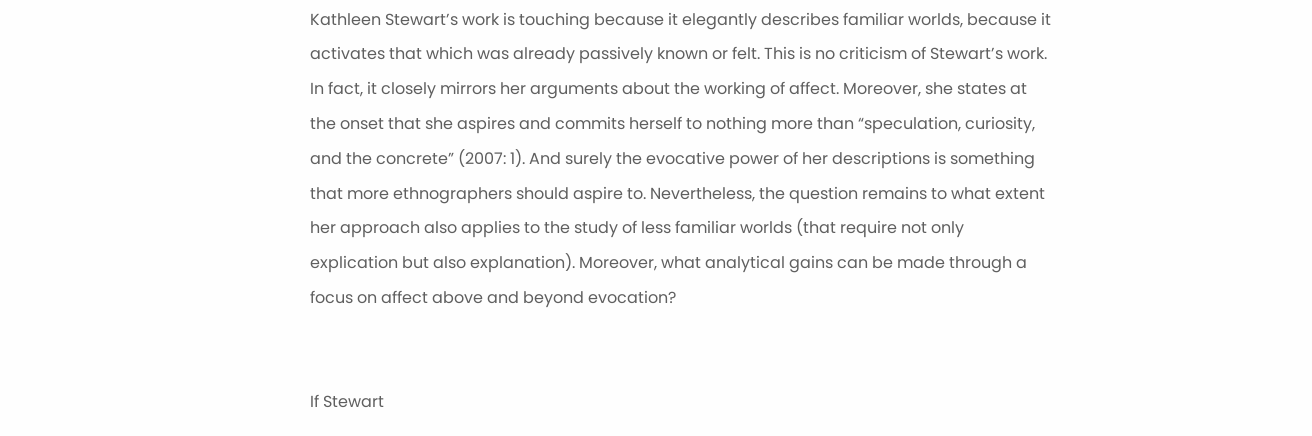Kathleen Stewart’s work is touching because it elegantly describes familiar worlds, because it activates that which was already passively known or felt. This is no criticism of Stewart’s work. In fact, it closely mirrors her arguments about the working of affect. Moreover, she states at the onset that she aspires and commits herself to nothing more than “speculation, curiosity, and the concrete” (2007: 1). And surely the evocative power of her descriptions is something that more ethnographers should aspire to. Nevertheless, the question remains to what extent her approach also applies to the study of less familiar worlds (that require not only explication but also explanation). Moreover, what analytical gains can be made through a focus on affect above and beyond evocation?


If Stewart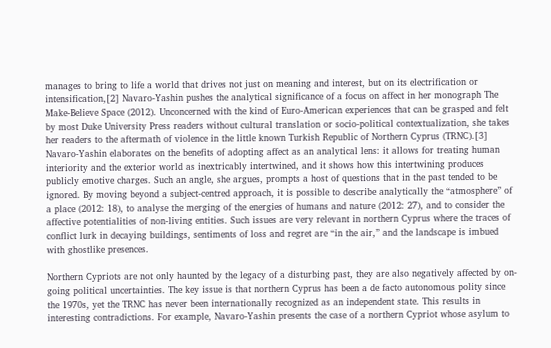manages to bring to life a world that drives not just on meaning and interest, but on its electrification or intensification,[2] Navaro-Yashin pushes the analytical significance of a focus on affect in her monograph The Make-Believe Space (2012). Unconcerned with the kind of Euro-American experiences that can be grasped and felt by most Duke University Press readers without cultural translation or socio-political contextualization, she takes her readers to the aftermath of violence in the little known Turkish Republic of Northern Cyprus (TRNC).[3] Navaro-Yashin elaborates on the benefits of adopting affect as an analytical lens: it allows for treating human interiority and the exterior world as inextricably intertwined, and it shows how this intertwining produces publicly emotive charges. Such an angle, she argues, prompts a host of questions that in the past tended to be ignored. By moving beyond a subject-centred approach, it is possible to describe analytically the “atmosphere” of a place (2012: 18), to analyse the merging of the energies of humans and nature (2012: 27), and to consider the affective potentialities of non-living entities. Such issues are very relevant in northern Cyprus where the traces of conflict lurk in decaying buildings, sentiments of loss and regret are “in the air,” and the landscape is imbued with ghostlike presences.

Northern Cypriots are not only haunted by the legacy of a disturbing past, they are also negatively affected by on-going political uncertainties. The key issue is that northern Cyprus has been a de facto autonomous polity since the 1970s, yet the TRNC has never been internationally recognized as an independent state. This results in interesting contradictions. For example, Navaro-Yashin presents the case of a northern Cypriot whose asylum to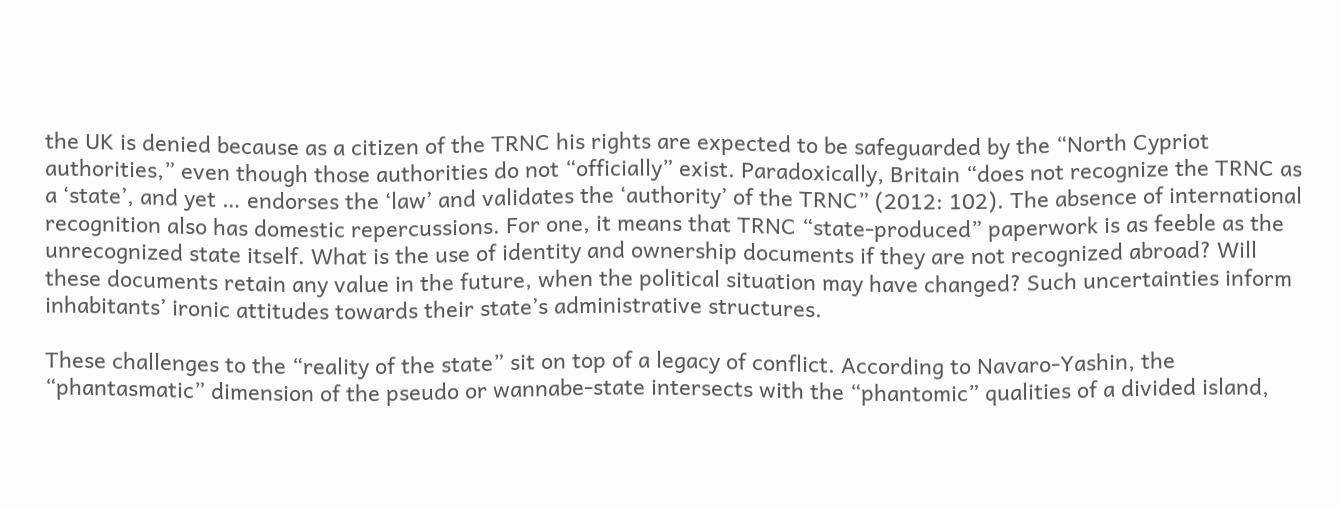the UK is denied because as a citizen of the TRNC his rights are expected to be safeguarded by the “North Cypriot authorities,” even though those authorities do not “officially” exist. Paradoxically, Britain “does not recognize the TRNC as a ‘state’, and yet … endorses the ‘law’ and validates the ‘authority’ of the TRNC” (2012: 102). The absence of international recognition also has domestic repercussions. For one, it means that TRNC “state-produced” paperwork is as feeble as the unrecognized state itself. What is the use of identity and ownership documents if they are not recognized abroad? Will these documents retain any value in the future, when the political situation may have changed? Such uncertainties inform inhabitants’ ironic attitudes towards their state’s administrative structures.

These challenges to the “reality of the state” sit on top of a legacy of conflict. According to Navaro-Yashin, the “phantasmatic” dimension of the pseudo or wannabe-state intersects with the “phantomic” qualities of a divided island,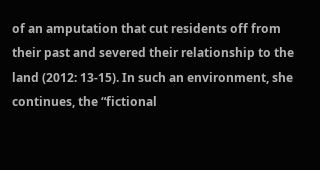of an amputation that cut residents off from their past and severed their relationship to the land (2012: 13-15). In such an environment, she continues, the “fictional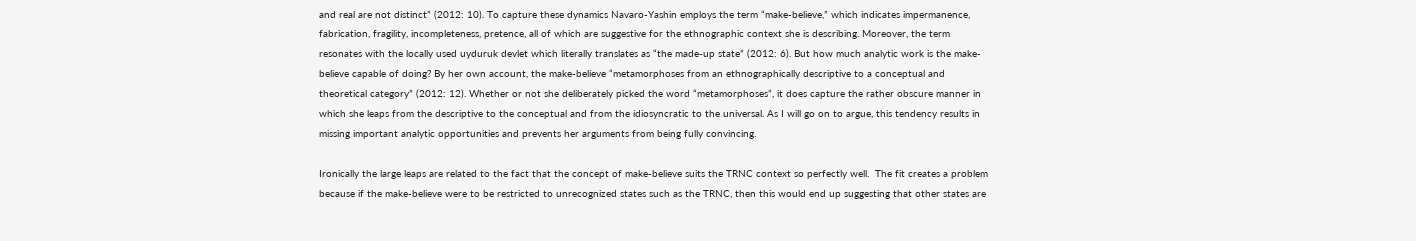and real are not distinct” (2012: 10). To capture these dynamics Navaro-Yashin employs the term “make-believe,” which indicates impermanence, fabrication, fragility, incompleteness, pretence, all of which are suggestive for the ethnographic context she is describing. Moreover, the term resonates with the locally used uyduruk devlet which literally translates as “the made-up state” (2012: 6). But how much analytic work is the make-believe capable of doing? By her own account, the make-believe “metamorphoses from an ethnographically descriptive to a conceptual and theoretical category” (2012: 12). Whether or not she deliberately picked the word “metamorphoses”, it does capture the rather obscure manner in which she leaps from the descriptive to the conceptual and from the idiosyncratic to the universal. As I will go on to argue, this tendency results in missing important analytic opportunities and prevents her arguments from being fully convincing.

Ironically the large leaps are related to the fact that the concept of make-believe suits the TRNC context so perfectly well.  The fit creates a problem because if the make-believe were to be restricted to unrecognized states such as the TRNC, then this would end up suggesting that other states are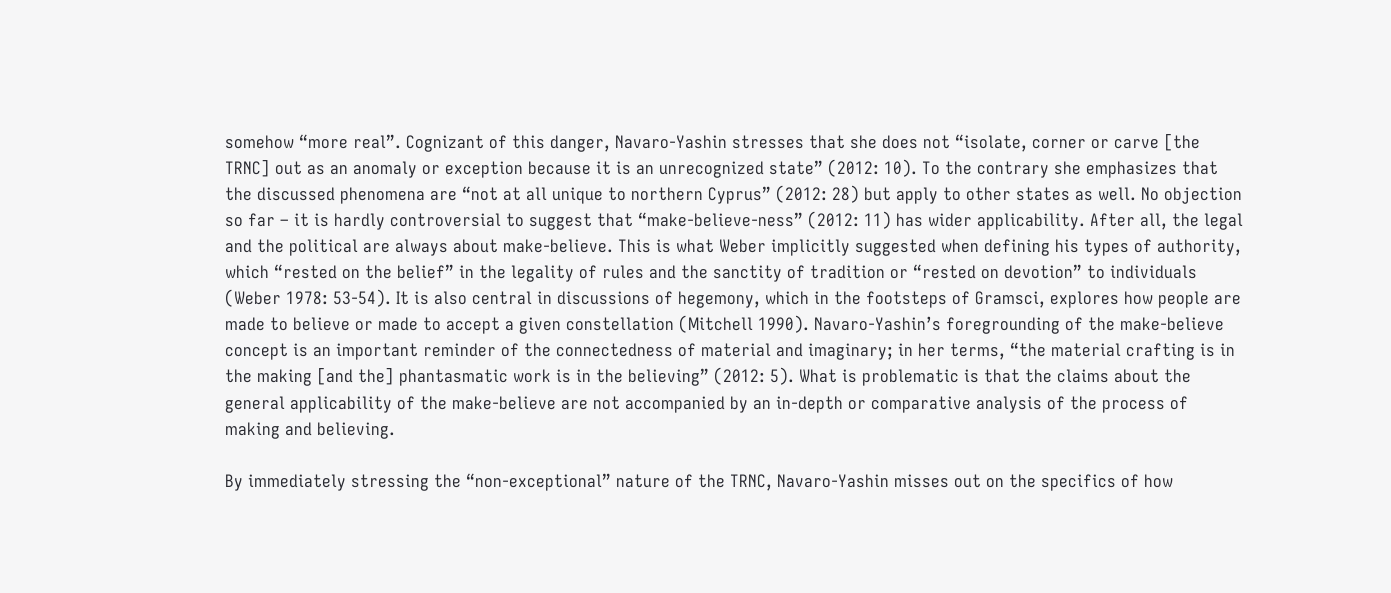somehow “more real”. Cognizant of this danger, Navaro-Yashin stresses that she does not “isolate, corner or carve [the TRNC] out as an anomaly or exception because it is an unrecognized state” (2012: 10). To the contrary she emphasizes that the discussed phenomena are “not at all unique to northern Cyprus” (2012: 28) but apply to other states as well. No objection so far – it is hardly controversial to suggest that “make-believe-ness” (2012: 11) has wider applicability. After all, the legal and the political are always about make-believe. This is what Weber implicitly suggested when defining his types of authority, which “rested on the belief” in the legality of rules and the sanctity of tradition or “rested on devotion” to individuals (Weber 1978: 53-54). It is also central in discussions of hegemony, which in the footsteps of Gramsci, explores how people are made to believe or made to accept a given constellation (Mitchell 1990). Navaro-Yashin’s foregrounding of the make-believe concept is an important reminder of the connectedness of material and imaginary; in her terms, “the material crafting is in the making [and the] phantasmatic work is in the believing” (2012: 5). What is problematic is that the claims about the general applicability of the make-believe are not accompanied by an in-depth or comparative analysis of the process of making and believing.

By immediately stressing the “non-exceptional” nature of the TRNC, Navaro-Yashin misses out on the specifics of how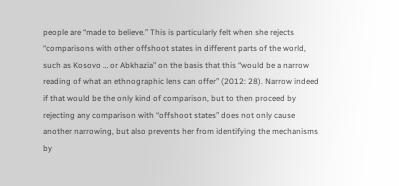people are “made to believe.” This is particularly felt when she rejects “comparisons with other offshoot states in different parts of the world, such as Kosovo … or Abkhazia” on the basis that this “would be a narrow reading of what an ethnographic lens can offer” (2012: 28). Narrow indeed if that would be the only kind of comparison, but to then proceed by rejecting any comparison with “offshoot states” does not only cause another narrowing, but also prevents her from identifying the mechanisms by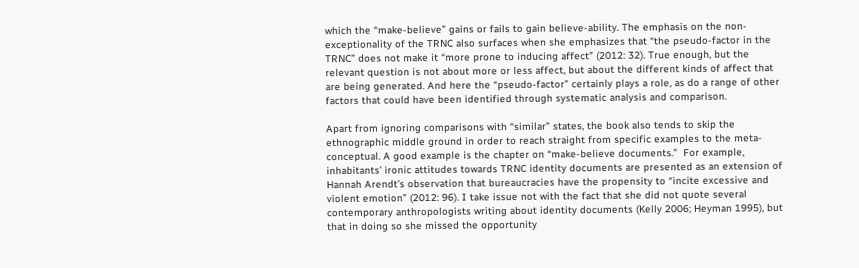which the “make-believe” gains or fails to gain believe-ability. The emphasis on the non-exceptionality of the TRNC also surfaces when she emphasizes that “the pseudo-factor in the TRNC” does not make it “more prone to inducing affect” (2012: 32). True enough, but the relevant question is not about more or less affect, but about the different kinds of affect that are being generated. And here the “pseudo-factor” certainly plays a role, as do a range of other factors that could have been identified through systematic analysis and comparison.

Apart from ignoring comparisons with “similar” states, the book also tends to skip the ethnographic middle ground in order to reach straight from specific examples to the meta-conceptual. A good example is the chapter on “make-believe documents.”  For example, inhabitants’ ironic attitudes towards TRNC identity documents are presented as an extension of Hannah Arendt’s observation that bureaucracies have the propensity to “incite excessive and violent emotion” (2012: 96). I take issue not with the fact that she did not quote several contemporary anthropologists writing about identity documents (Kelly 2006; Heyman 1995), but that in doing so she missed the opportunity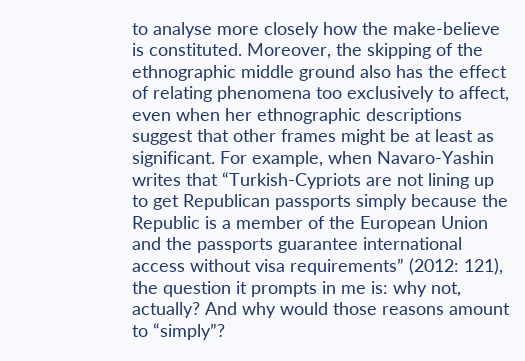to analyse more closely how the make-believe is constituted. Moreover, the skipping of the ethnographic middle ground also has the effect of relating phenomena too exclusively to affect, even when her ethnographic descriptions suggest that other frames might be at least as significant. For example, when Navaro-Yashin writes that “Turkish-Cypriots are not lining up to get Republican passports simply because the Republic is a member of the European Union and the passports guarantee international access without visa requirements” (2012: 121), the question it prompts in me is: why not, actually? And why would those reasons amount to “simply”?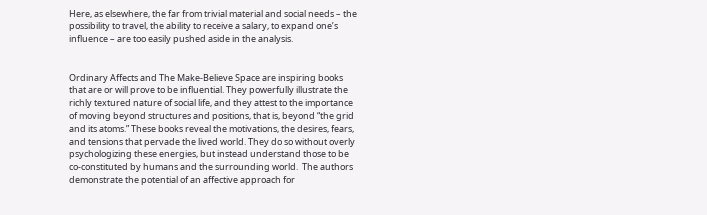Here, as elsewhere, the far from trivial material and social needs – the possibility to travel, the ability to receive a salary, to expand one’s influence – are too easily pushed aside in the analysis.


Ordinary Affects and The Make-Believe Space are inspiring books that are or will prove to be influential. They powerfully illustrate the richly textured nature of social life, and they attest to the importance of moving beyond structures and positions, that is, beyond “the grid and its atoms.” These books reveal the motivations, the desires, fears, and tensions that pervade the lived world. They do so without overly psychologizing these energies, but instead understand those to be co-constituted by humans and the surrounding world.  The authors demonstrate the potential of an affective approach for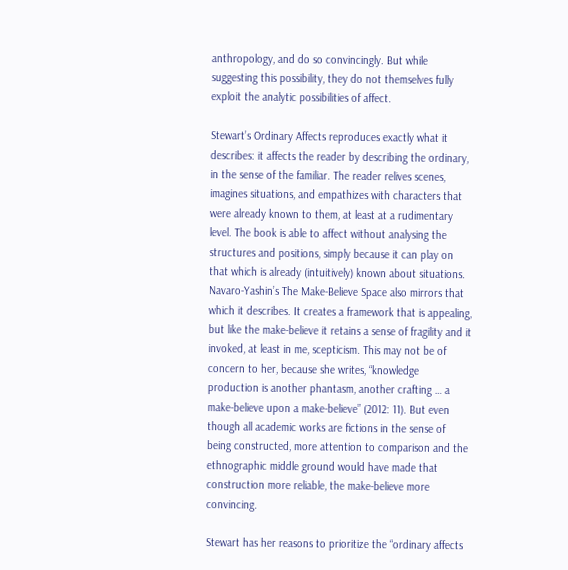anthropology, and do so convincingly. But while suggesting this possibility, they do not themselves fully exploit the analytic possibilities of affect.

Stewart’s Ordinary Affects reproduces exactly what it describes: it affects the reader by describing the ordinary, in the sense of the familiar. The reader relives scenes, imagines situations, and empathizes with characters that were already known to them, at least at a rudimentary level. The book is able to affect without analysing the structures and positions, simply because it can play on that which is already (intuitively) known about situations. Navaro-Yashin’s The Make-Believe Space also mirrors that which it describes. It creates a framework that is appealing, but like the make-believe it retains a sense of fragility and it invoked, at least in me, scepticism. This may not be of concern to her, because she writes, “knowledge production is another phantasm, another crafting … a make-believe upon a make-believe” (2012: 11). But even though all academic works are fictions in the sense of being constructed, more attention to comparison and the ethnographic middle ground would have made that construction more reliable, the make-believe more convincing.

Stewart has her reasons to prioritize the “ordinary affects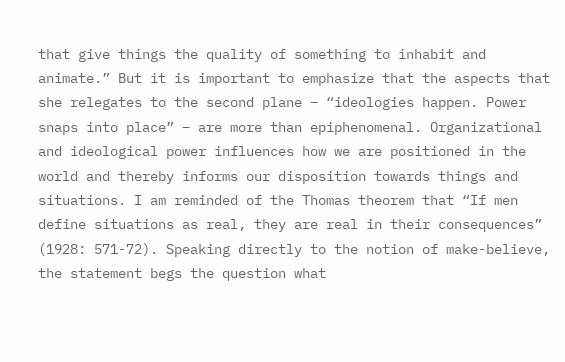that give things the quality of something to inhabit and animate.” But it is important to emphasize that the aspects that she relegates to the second plane – “ideologies happen. Power snaps into place” – are more than epiphenomenal. Organizational and ideological power influences how we are positioned in the world and thereby informs our disposition towards things and situations. I am reminded of the Thomas theorem that “If men define situations as real, they are real in their consequences” (1928: 571-72). Speaking directly to the notion of make-believe, the statement begs the question what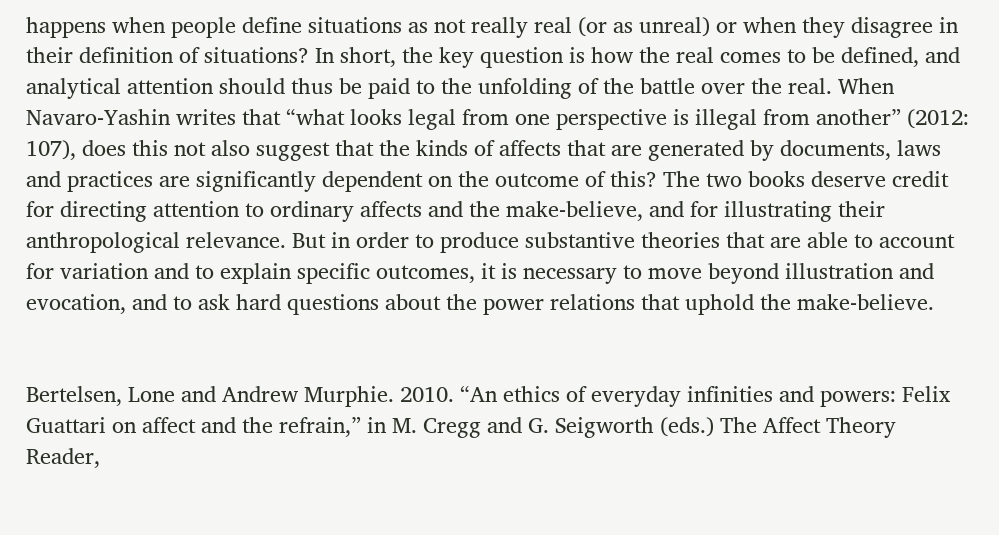happens when people define situations as not really real (or as unreal) or when they disagree in their definition of situations? In short, the key question is how the real comes to be defined, and analytical attention should thus be paid to the unfolding of the battle over the real. When Navaro-Yashin writes that “what looks legal from one perspective is illegal from another” (2012: 107), does this not also suggest that the kinds of affects that are generated by documents, laws and practices are significantly dependent on the outcome of this? The two books deserve credit for directing attention to ordinary affects and the make-believe, and for illustrating their anthropological relevance. But in order to produce substantive theories that are able to account for variation and to explain specific outcomes, it is necessary to move beyond illustration and evocation, and to ask hard questions about the power relations that uphold the make-believe.


Bertelsen, Lone and Andrew Murphie. 2010. “An ethics of everyday infinities and powers: Felix Guattari on affect and the refrain,” in M. Cregg and G. Seigworth (eds.) The Affect Theory Reader,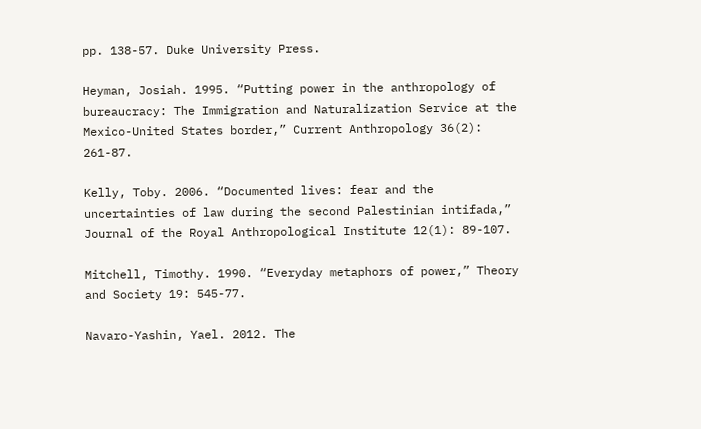pp. 138-57. Duke University Press.

Heyman, Josiah. 1995. “Putting power in the anthropology of bureaucracy: The Immigration and Naturalization Service at the Mexico-United States border,” Current Anthropology 36(2): 261-87.

Kelly, Toby. 2006. “Documented lives: fear and the uncertainties of law during the second Palestinian intifada,” Journal of the Royal Anthropological Institute 12(1): 89-107.

Mitchell, Timothy. 1990. “Everyday metaphors of power,” Theory and Society 19: 545-77.

Navaro-Yashin, Yael. 2012. The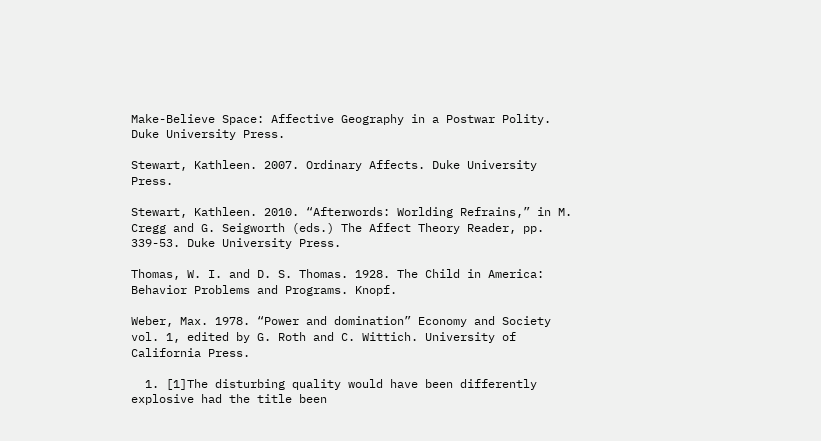Make-Believe Space: Affective Geography in a Postwar Polity. Duke University Press.

Stewart, Kathleen. 2007. Ordinary Affects. Duke University Press.

Stewart, Kathleen. 2010. “Afterwords: Worlding Refrains,” in M. Cregg and G. Seigworth (eds.) The Affect Theory Reader, pp. 339-53. Duke University Press.

Thomas, W. I. and D. S. Thomas. 1928. The Child in America: Behavior Problems and Programs. Knopf.

Weber, Max. 1978. “Power and domination” Economy and Society vol. 1, edited by G. Roth and C. Wittich. University of California Press.

  1. [1]The disturbing quality would have been differently explosive had the title been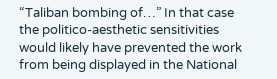“Taliban bombing of…” In that case the politico-aesthetic sensitivities would likely have prevented the work from being displayed in the National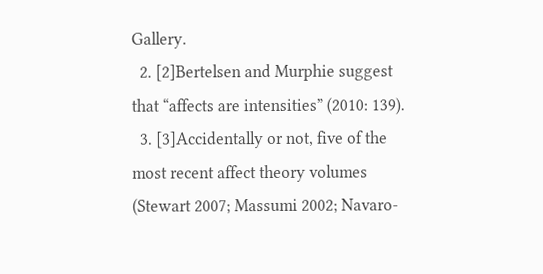Gallery.
  2. [2]Bertelsen and Murphie suggest that “affects are intensities” (2010: 139).
  3. [3]Accidentally or not, five of the most recent affect theory volumes (Stewart 2007; Massumi 2002; Navaro-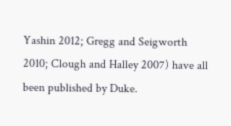Yashin 2012; Gregg and Seigworth 2010; Clough and Halley 2007) have all been published by Duke.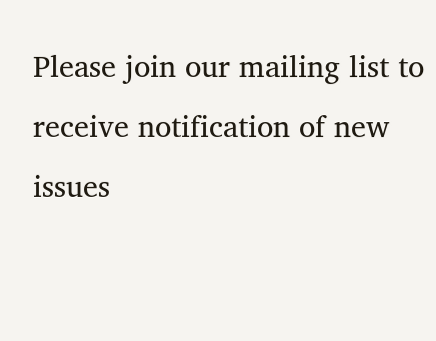Please join our mailing list to receive notification of new issues